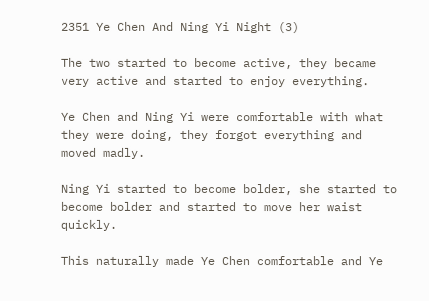2351 Ye Chen And Ning Yi Night (3)

The two started to become active, they became very active and started to enjoy everything.

Ye Chen and Ning Yi were comfortable with what they were doing, they forgot everything and moved madly.

Ning Yi started to become bolder, she started to become bolder and started to move her waist quickly.

This naturally made Ye Chen comfortable and Ye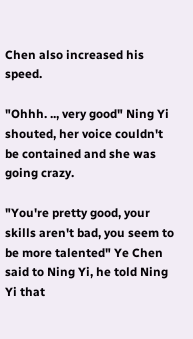Chen also increased his speed.

"Ohhh. .., very good" Ning Yi shouted, her voice couldn't be contained and she was going crazy.

"You're pretty good, your skills aren't bad, you seem to be more talented" Ye Chen said to Ning Yi, he told Ning Yi that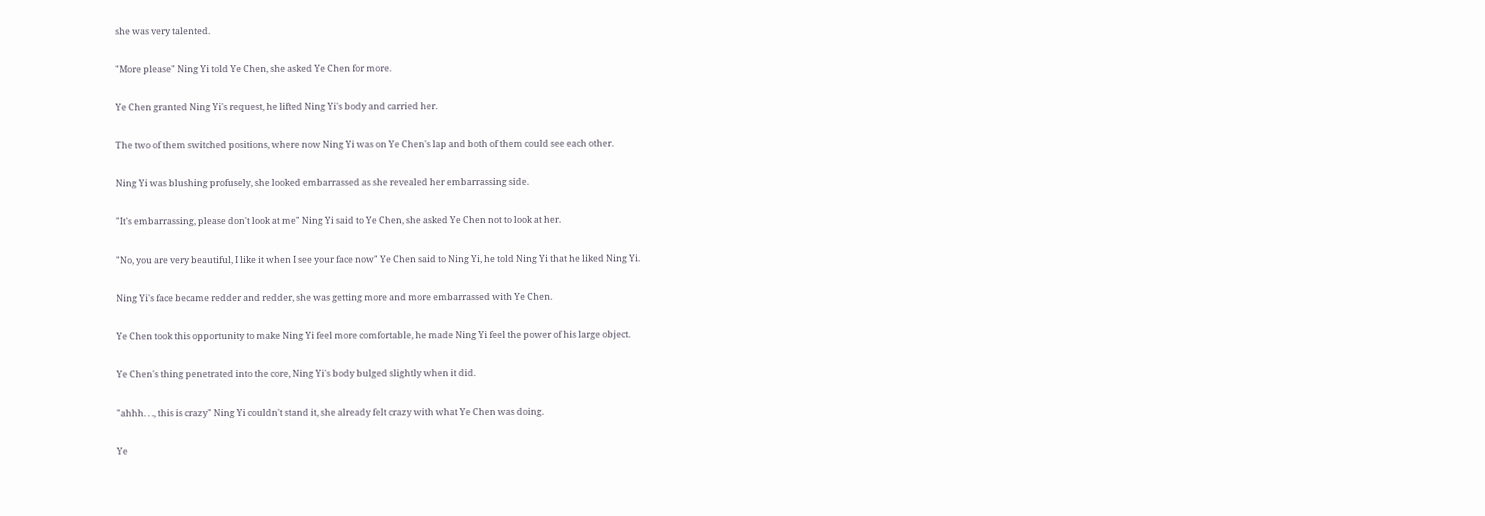she was very talented.

"More please" Ning Yi told Ye Chen, she asked Ye Chen for more.

Ye Chen granted Ning Yi's request, he lifted Ning Yi's body and carried her.

The two of them switched positions, where now Ning Yi was on Ye Chen's lap and both of them could see each other.

Ning Yi was blushing profusely, she looked embarrassed as she revealed her embarrassing side.

"It's embarrassing, please don't look at me" Ning Yi said to Ye Chen, she asked Ye Chen not to look at her.

"No, you are very beautiful, I like it when I see your face now" Ye Chen said to Ning Yi, he told Ning Yi that he liked Ning Yi.

Ning Yi's face became redder and redder, she was getting more and more embarrassed with Ye Chen.

Ye Chen took this opportunity to make Ning Yi feel more comfortable, he made Ning Yi feel the power of his large object.

Ye Chen's thing penetrated into the core, Ning Yi's body bulged slightly when it did.

"ahhh. . ., this is crazy" Ning Yi couldn't stand it, she already felt crazy with what Ye Chen was doing.

Ye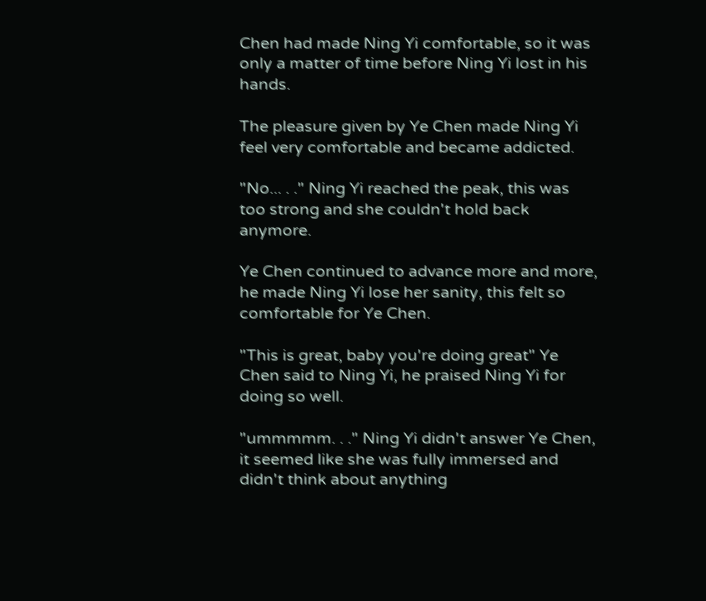Chen had made Ning Yi comfortable, so it was only a matter of time before Ning Yi lost in his hands.

The pleasure given by Ye Chen made Ning Yi feel very comfortable and became addicted.

"No... . ." Ning Yi reached the peak, this was too strong and she couldn't hold back anymore.

Ye Chen continued to advance more and more, he made Ning Yi lose her sanity, this felt so comfortable for Ye Chen.

"This is great, baby you're doing great" Ye Chen said to Ning Yi, he praised Ning Yi for doing so well.

"ummmmm. . ." Ning Yi didn't answer Ye Chen, it seemed like she was fully immersed and didn't think about anything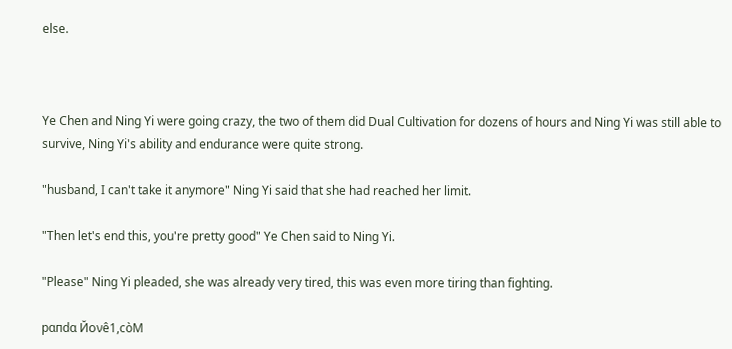else.



Ye Chen and Ning Yi were going crazy, the two of them did Dual Cultivation for dozens of hours and Ning Yi was still able to survive, Ning Yi's ability and endurance were quite strong.

"husband, I can't take it anymore" Ning Yi said that she had reached her limit.

"Then let's end this, you're pretty good" Ye Chen said to Ning Yi.

"Please" Ning Yi pleaded, she was already very tired, this was even more tiring than fighting.

pαпdα Йᴏνê1,сòМ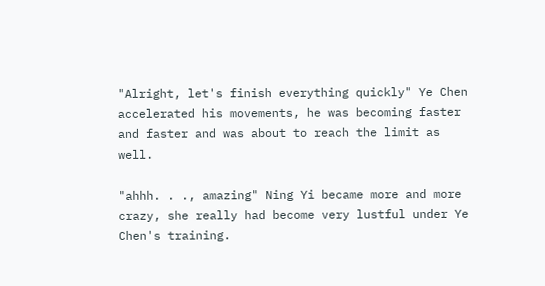"Alright, let's finish everything quickly" Ye Chen accelerated his movements, he was becoming faster and faster and was about to reach the limit as well.

"ahhh. . ., amazing" Ning Yi became more and more crazy, she really had become very lustful under Ye Chen's training.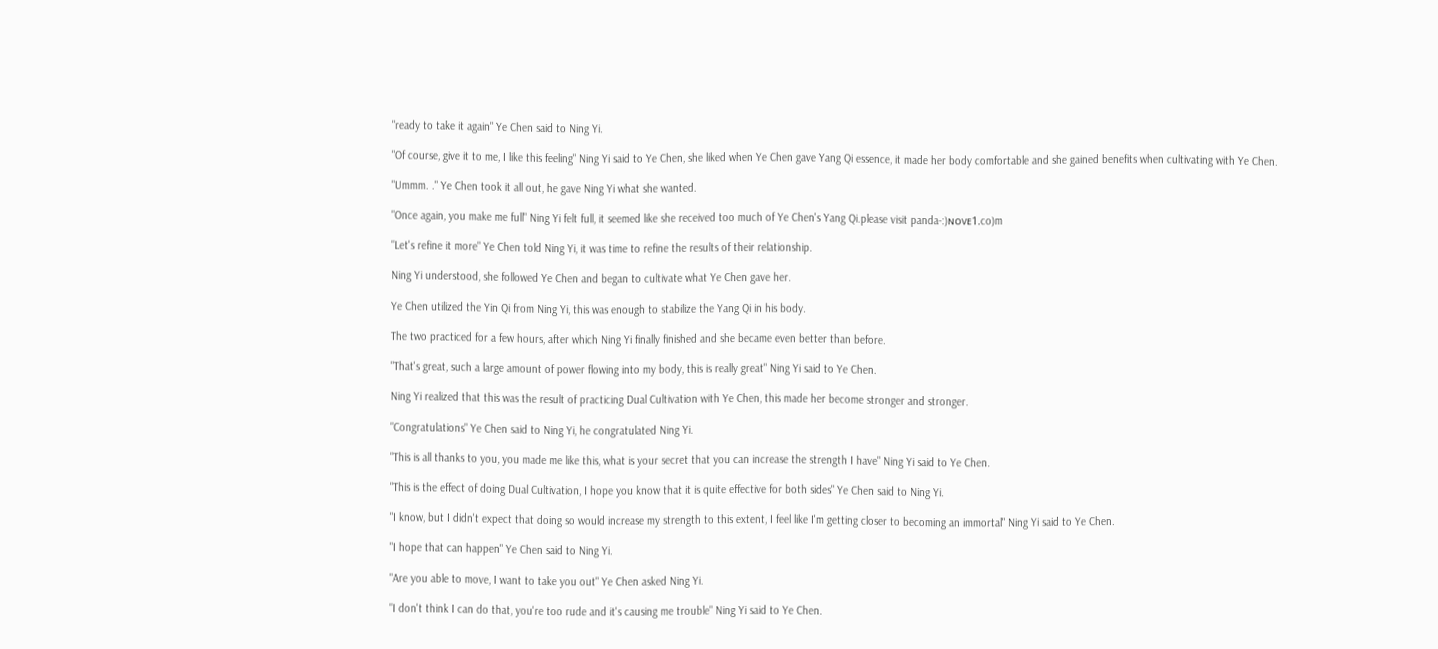"ready to take it again" Ye Chen said to Ning Yi.

"Of course, give it to me, I like this feeling" Ning Yi said to Ye Chen, she liked when Ye Chen gave Yang Qi essence, it made her body comfortable and she gained benefits when cultivating with Ye Chen.

"Ummm. ." Ye Chen took it all out, he gave Ning Yi what she wanted.

"Once again, you make me full" Ning Yi felt full, it seemed like she received too much of Ye Chen's Yang Qi.please visit panda-:)ɴᴏᴠᴇ1.co)m

"Let's refine it more" Ye Chen told Ning Yi, it was time to refine the results of their relationship.

Ning Yi understood, she followed Ye Chen and began to cultivate what Ye Chen gave her.

Ye Chen utilized the Yin Qi from Ning Yi, this was enough to stabilize the Yang Qi in his body.

The two practiced for a few hours, after which Ning Yi finally finished and she became even better than before.

"That's great, such a large amount of power flowing into my body, this is really great" Ning Yi said to Ye Chen.

Ning Yi realized that this was the result of practicing Dual Cultivation with Ye Chen, this made her become stronger and stronger.

"Congratulations" Ye Chen said to Ning Yi, he congratulated Ning Yi.

"This is all thanks to you, you made me like this, what is your secret that you can increase the strength I have" Ning Yi said to Ye Chen.

"This is the effect of doing Dual Cultivation, I hope you know that it is quite effective for both sides" Ye Chen said to Ning Yi.

"I know, but I didn't expect that doing so would increase my strength to this extent, I feel like I'm getting closer to becoming an immortal" Ning Yi said to Ye Chen.

"I hope that can happen" Ye Chen said to Ning Yi.

"Are you able to move, I want to take you out" Ye Chen asked Ning Yi.

"I don't think I can do that, you're too rude and it's causing me trouble" Ning Yi said to Ye Chen.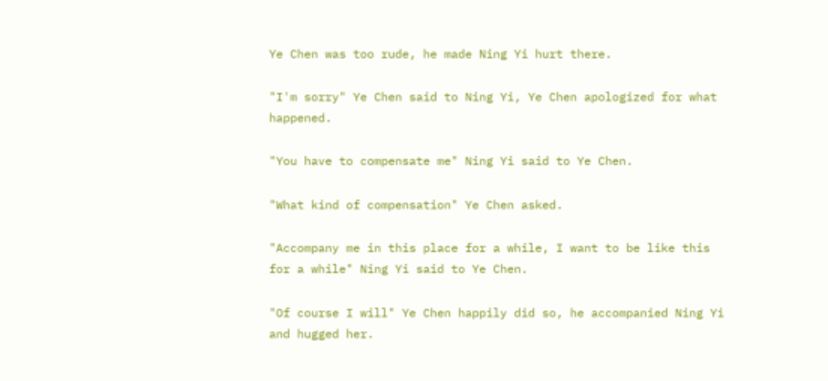Ye Chen was too rude, he made Ning Yi hurt there.

"I'm sorry" Ye Chen said to Ning Yi, Ye Chen apologized for what happened.

"You have to compensate me" Ning Yi said to Ye Chen.

"What kind of compensation" Ye Chen asked.

"Accompany me in this place for a while, I want to be like this for a while" Ning Yi said to Ye Chen.

"Of course I will" Ye Chen happily did so, he accompanied Ning Yi and hugged her.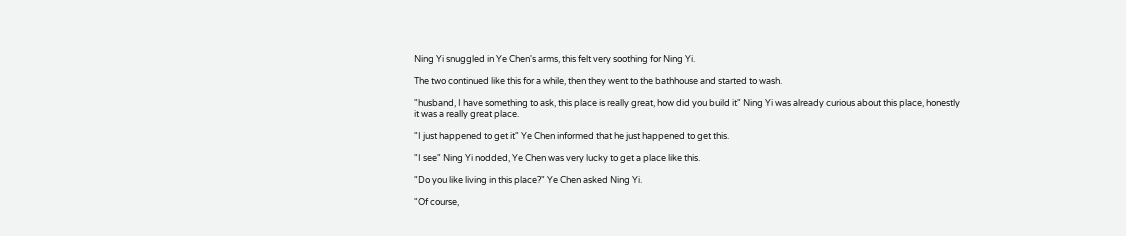Ning Yi snuggled in Ye Chen's arms, this felt very soothing for Ning Yi.

The two continued like this for a while, then they went to the bathhouse and started to wash.

"husband, I have something to ask, this place is really great, how did you build it" Ning Yi was already curious about this place, honestly it was a really great place.

"I just happened to get it" Ye Chen informed that he just happened to get this.

"I see" Ning Yi nodded, Ye Chen was very lucky to get a place like this.

"Do you like living in this place?" Ye Chen asked Ning Yi.

"Of course,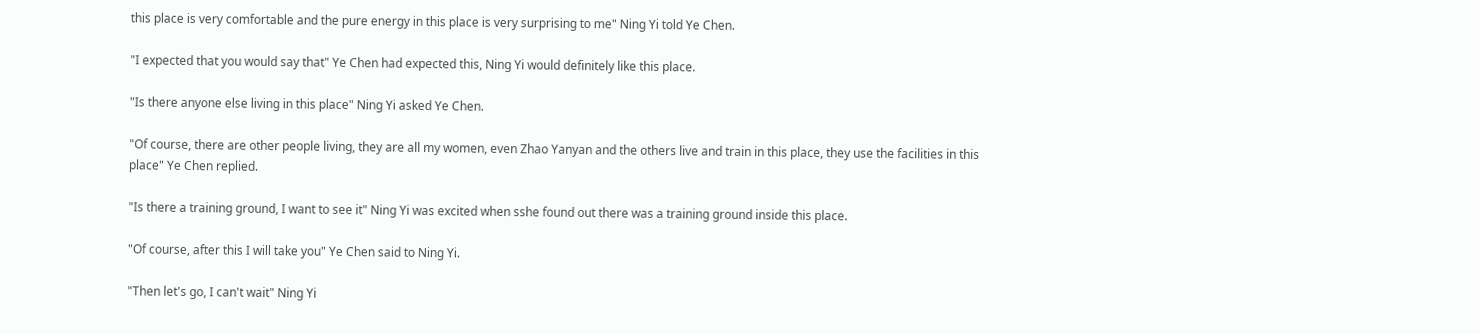this place is very comfortable and the pure energy in this place is very surprising to me" Ning Yi told Ye Chen.

"I expected that you would say that" Ye Chen had expected this, Ning Yi would definitely like this place.

"Is there anyone else living in this place" Ning Yi asked Ye Chen.

"Of course, there are other people living, they are all my women, even Zhao Yanyan and the others live and train in this place, they use the facilities in this place" Ye Chen replied.

"Is there a training ground, I want to see it" Ning Yi was excited when sshe found out there was a training ground inside this place.

"Of course, after this I will take you" Ye Chen said to Ning Yi.

"Then let's go, I can't wait" Ning Yi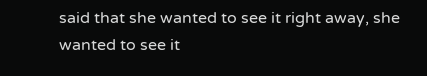said that she wanted to see it right away, she wanted to see it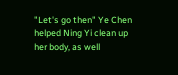"Let's go then" Ye Chen helped Ning Yi clean up her body, as well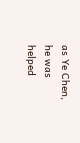as Ye Chen, he was helped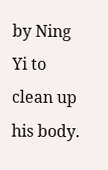by Ning Yi to clean up his body.